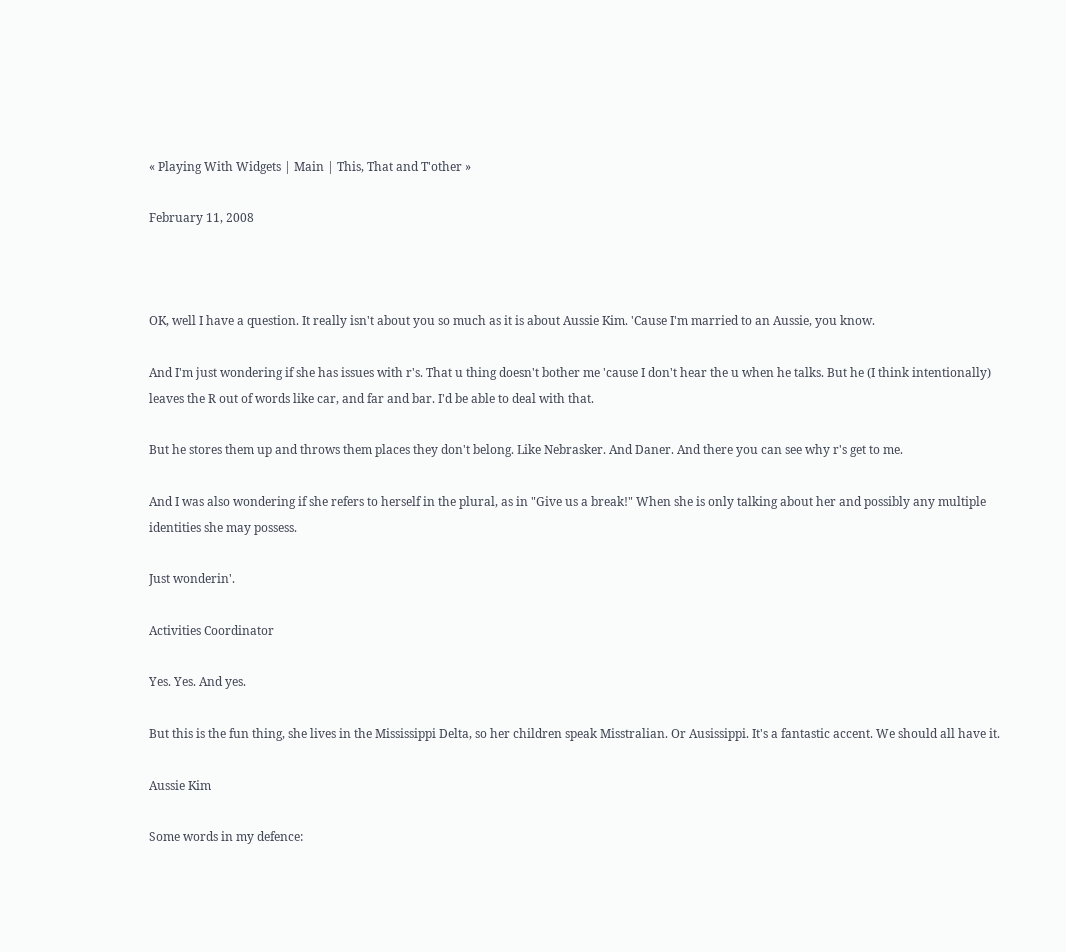« Playing With Widgets | Main | This, That and T'other »

February 11, 2008



OK, well I have a question. It really isn't about you so much as it is about Aussie Kim. 'Cause I'm married to an Aussie, you know.

And I'm just wondering if she has issues with r's. That u thing doesn't bother me 'cause I don't hear the u when he talks. But he (I think intentionally) leaves the R out of words like car, and far and bar. I'd be able to deal with that.

But he stores them up and throws them places they don't belong. Like Nebrasker. And Daner. And there you can see why r's get to me.

And I was also wondering if she refers to herself in the plural, as in "Give us a break!" When she is only talking about her and possibly any multiple identities she may possess.

Just wonderin'.

Activities Coordinator

Yes. Yes. And yes.

But this is the fun thing, she lives in the Mississippi Delta, so her children speak Misstralian. Or Ausissippi. It's a fantastic accent. We should all have it.

Aussie Kim

Some words in my defence: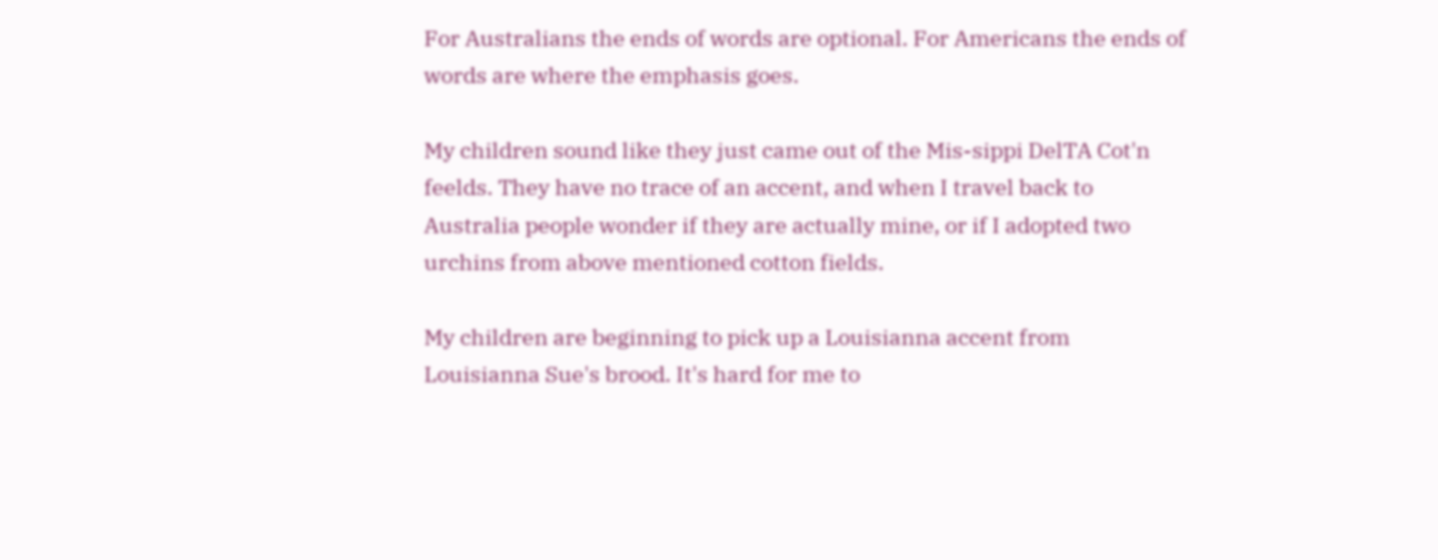For Australians the ends of words are optional. For Americans the ends of words are where the emphasis goes.

My children sound like they just came out of the Mis-sippi DelTA Cot'n feelds. They have no trace of an accent, and when I travel back to Australia people wonder if they are actually mine, or if I adopted two urchins from above mentioned cotton fields.

My children are beginning to pick up a Louisianna accent from Louisianna Sue's brood. It's hard for me to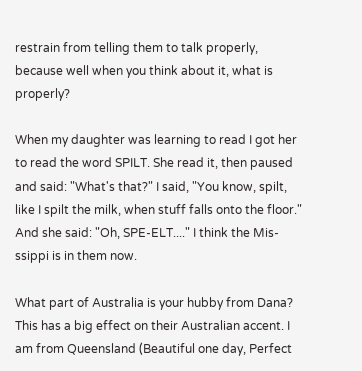restrain from telling them to talk properly, because well when you think about it, what is properly?

When my daughter was learning to read I got her to read the word SPILT. She read it, then paused and said: "What's that?" I said, "You know, spilt, like I spilt the milk, when stuff falls onto the floor." And she said: "Oh, SPE-ELT...." I think the Mis-ssippi is in them now.

What part of Australia is your hubby from Dana? This has a big effect on their Australian accent. I am from Queensland (Beautiful one day, Perfect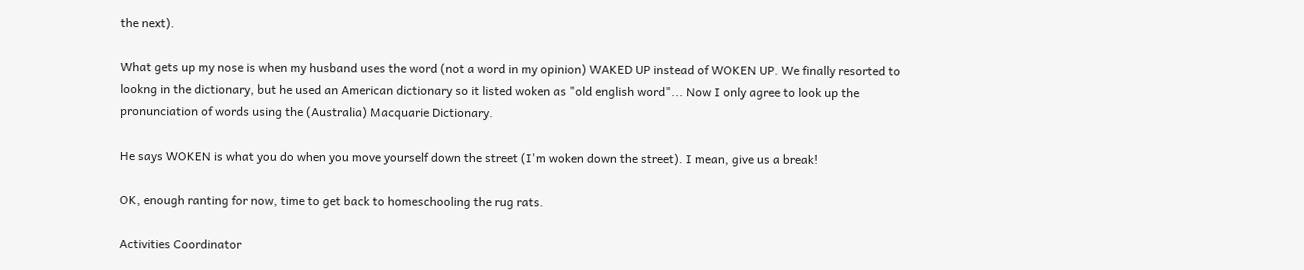the next).

What gets up my nose is when my husband uses the word (not a word in my opinion) WAKED UP instead of WOKEN UP. We finally resorted to lookng in the dictionary, but he used an American dictionary so it listed woken as "old english word"... Now I only agree to look up the pronunciation of words using the (Australia) Macquarie Dictionary.

He says WOKEN is what you do when you move yourself down the street (I'm woken down the street). I mean, give us a break!

OK, enough ranting for now, time to get back to homeschooling the rug rats.

Activities Coordinator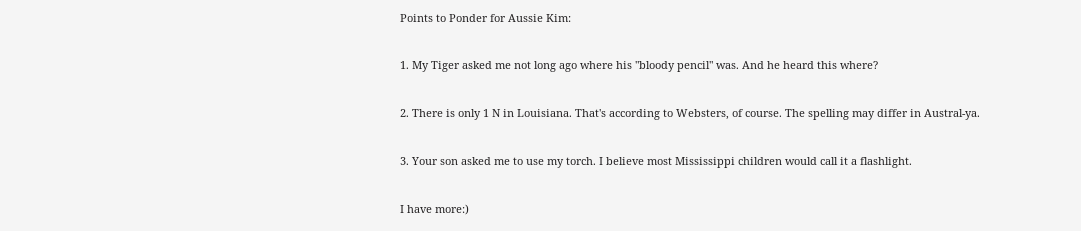Points to Ponder for Aussie Kim:

1. My Tiger asked me not long ago where his "bloody pencil" was. And he heard this where?

2. There is only 1 N in Louisiana. That's according to Websters, of course. The spelling may differ in Austral-ya.

3. Your son asked me to use my torch. I believe most Mississippi children would call it a flashlight.

I have more:)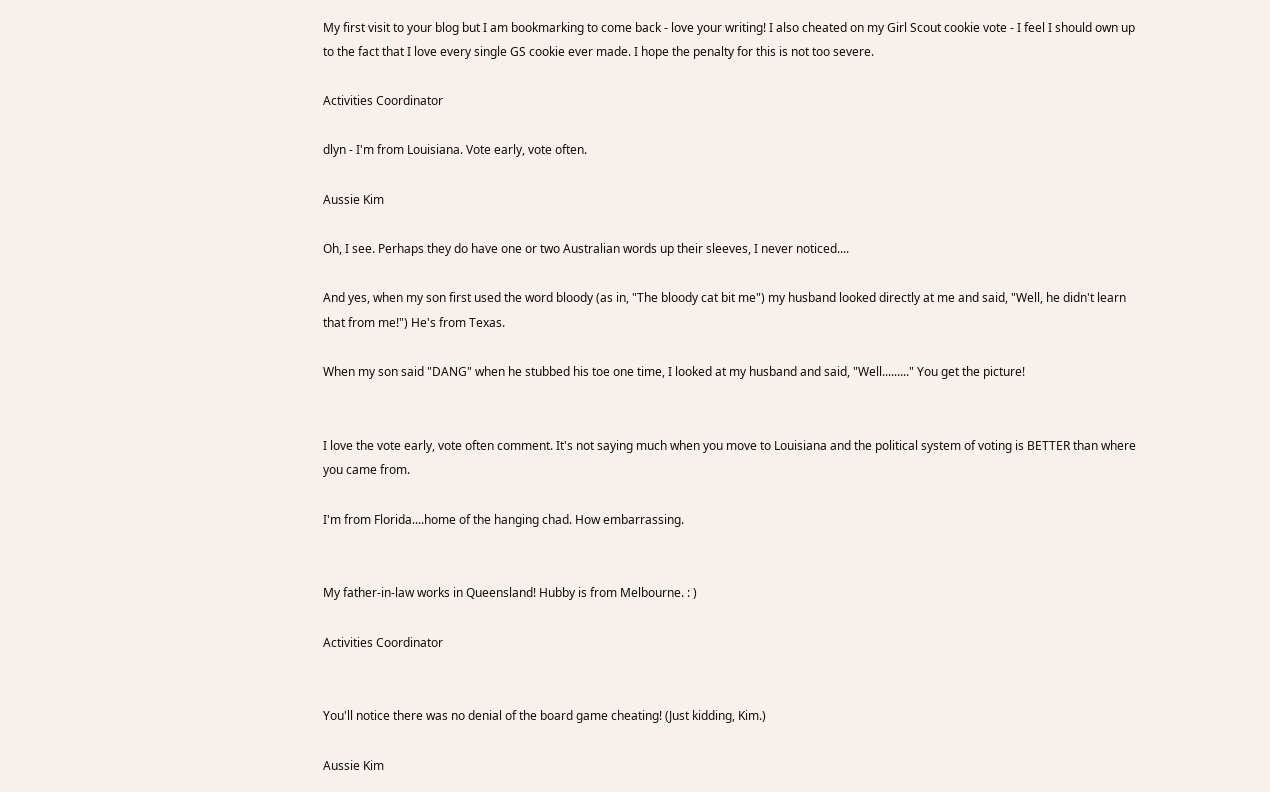My first visit to your blog but I am bookmarking to come back - love your writing! I also cheated on my Girl Scout cookie vote - I feel I should own up to the fact that I love every single GS cookie ever made. I hope the penalty for this is not too severe.

Activities Coordinator

dlyn - I'm from Louisiana. Vote early, vote often.

Aussie Kim

Oh, I see. Perhaps they do have one or two Australian words up their sleeves, I never noticed....

And yes, when my son first used the word bloody (as in, "The bloody cat bit me") my husband looked directly at me and said, "Well, he didn't learn that from me!") He's from Texas.

When my son said "DANG" when he stubbed his toe one time, I looked at my husband and said, "Well........." You get the picture!


I love the vote early, vote often comment. It's not saying much when you move to Louisiana and the political system of voting is BETTER than where you came from.

I'm from Florida....home of the hanging chad. How embarrassing.


My father-in-law works in Queensland! Hubby is from Melbourne. : )

Activities Coordinator


You'll notice there was no denial of the board game cheating! (Just kidding, Kim.)

Aussie Kim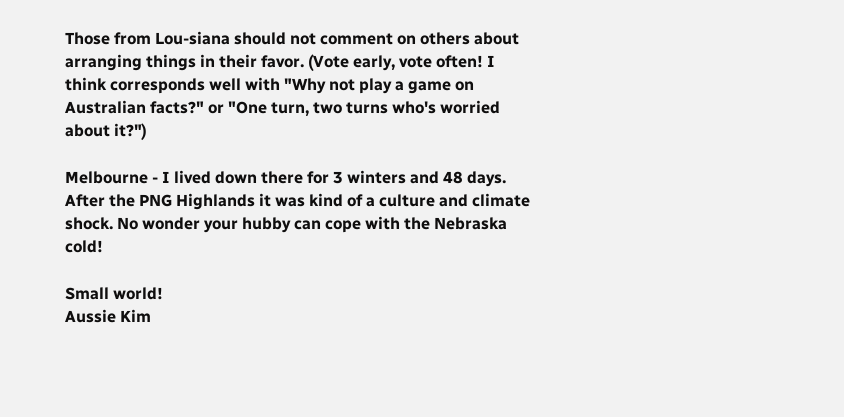Those from Lou-siana should not comment on others about arranging things in their favor. (Vote early, vote often! I think corresponds well with "Why not play a game on Australian facts?" or "One turn, two turns who's worried about it?")

Melbourne - I lived down there for 3 winters and 48 days. After the PNG Highlands it was kind of a culture and climate shock. No wonder your hubby can cope with the Nebraska cold!

Small world!
Aussie Kim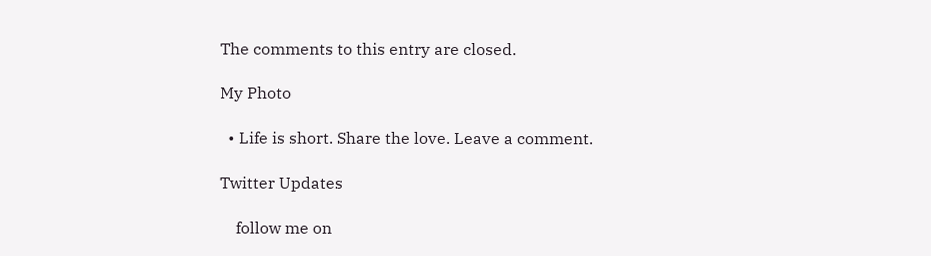The comments to this entry are closed.

My Photo

  • Life is short. Share the love. Leave a comment.

Twitter Updates

    follow me on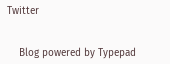Twitter


    Blog powered by Typepad